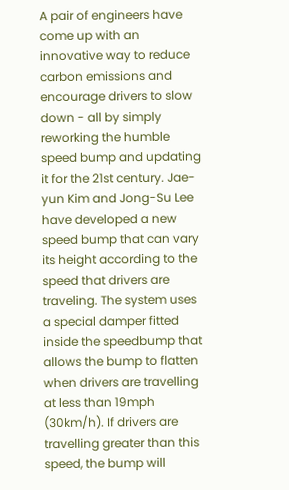A pair of engineers have come up with an innovative way to reduce carbon emissions and encourage drivers to slow down - all by simply reworking the humble speed bump and updating it for the 21st century. Jae-yun Kim and Jong-Su Lee have developed a new speed bump that can vary its height according to the speed that drivers are traveling. The system uses a special damper fitted inside the speedbump that allows the bump to flatten when drivers are travelling at less than 19mph (30km/h). If drivers are travelling greater than this speed, the bump will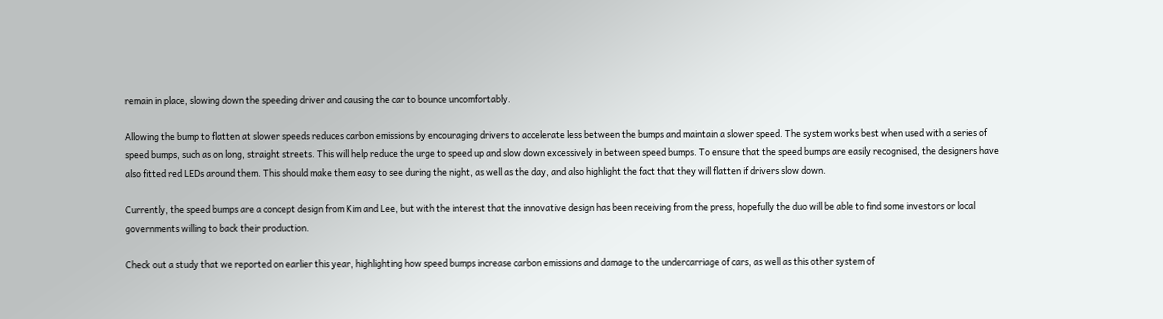remain in place, slowing down the speeding driver and causing the car to bounce uncomfortably.

Allowing the bump to flatten at slower speeds reduces carbon emissions by encouraging drivers to accelerate less between the bumps and maintain a slower speed. The system works best when used with a series of speed bumps, such as on long, straight streets. This will help reduce the urge to speed up and slow down excessively in between speed bumps. To ensure that the speed bumps are easily recognised, the designers have also fitted red LEDs around them. This should make them easy to see during the night, as well as the day, and also highlight the fact that they will flatten if drivers slow down.

Currently, the speed bumps are a concept design from Kim and Lee, but with the interest that the innovative design has been receiving from the press, hopefully the duo will be able to find some investors or local governments willing to back their production.

Check out a study that we reported on earlier this year, highlighting how speed bumps increase carbon emissions and damage to the undercarriage of cars, as well as this other system of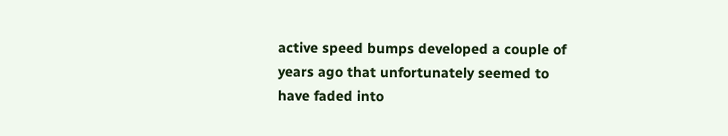active speed bumps developed a couple of years ago that unfortunately seemed to have faded into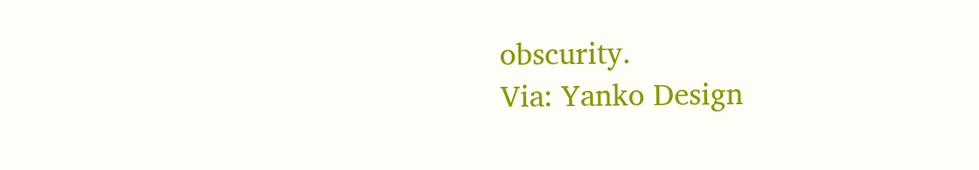obscurity.
Via: Yanko Design